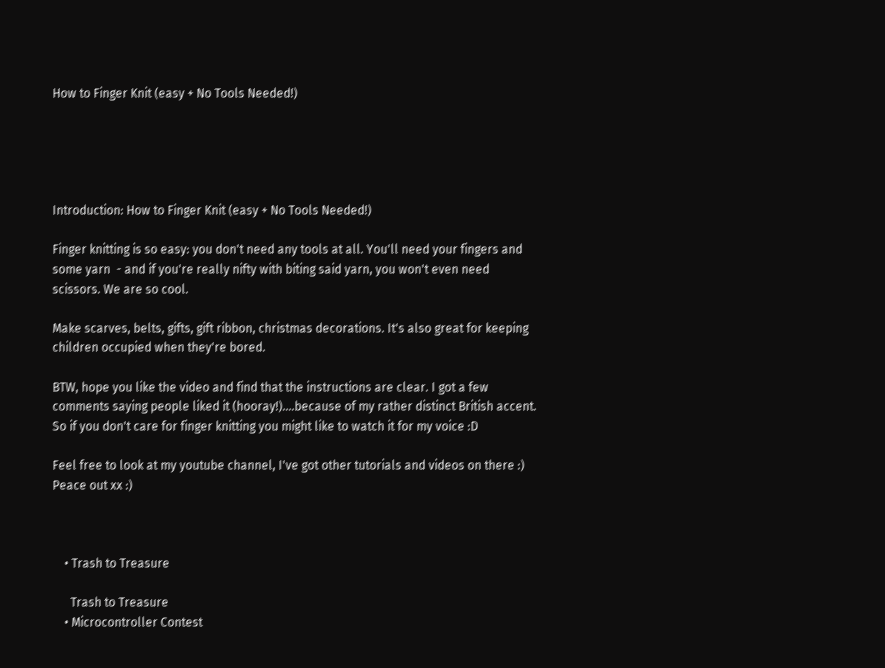How to Finger Knit (easy + No Tools Needed!)





Introduction: How to Finger Knit (easy + No Tools Needed!)

Finger knitting is so easy: you don't need any tools at all. You'll need your fingers and some yarn  - and if you're really nifty with biting said yarn, you won't even need scissors. We are so cool.

Make scarves, belts, gifts, gift ribbon, christmas decorations. It's also great for keeping children occupied when they're bored.

BTW, hope you like the video and find that the instructions are clear. I got a few comments saying people liked it (hooray!)....because of my rather distinct British accent. So if you don't care for finger knitting you might like to watch it for my voice :D

Feel free to look at my youtube channel, I've got other tutorials and videos on there :) Peace out xx :)



    • Trash to Treasure

      Trash to Treasure
    • Microcontroller Contest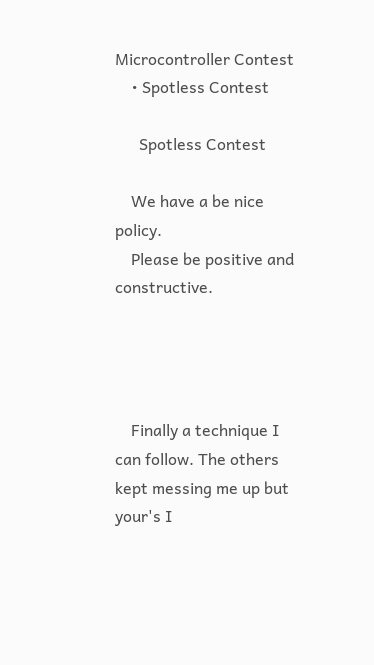Microcontroller Contest
    • Spotless Contest

      Spotless Contest

    We have a be nice policy.
    Please be positive and constructive.




    Finally a technique I can follow. The others kept messing me up but your's I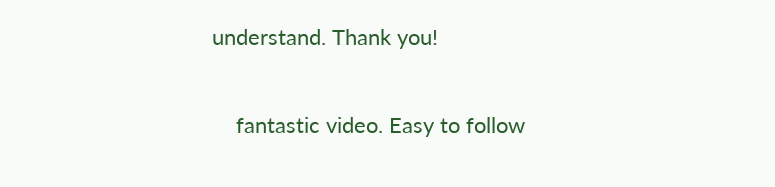understand. Thank you!

    fantastic video. Easy to follow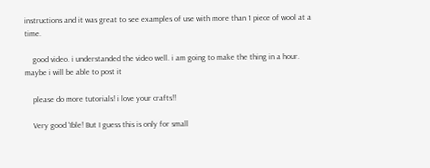instructions and it was great to see examples of use with more than 1 piece of wool at a time.

    good video. i understanded the video well. i am going to make the thing in a hour. maybe i will be able to post it

    please do more tutorials! i love your crafts!!

    Very good 'Ible! But I guess this is only for small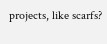projects, like scarfs?